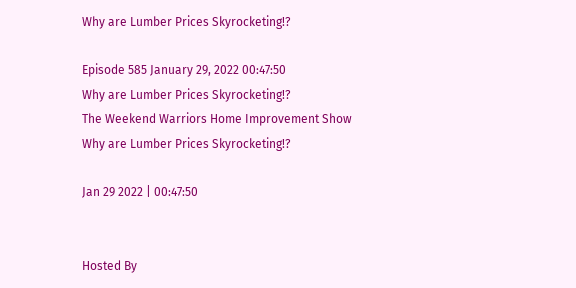Why are Lumber Prices Skyrocketing!?

Episode 585 January 29, 2022 00:47:50
Why are Lumber Prices Skyrocketing!?
The Weekend Warriors Home Improvement Show
Why are Lumber Prices Skyrocketing!?

Jan 29 2022 | 00:47:50


Hosted By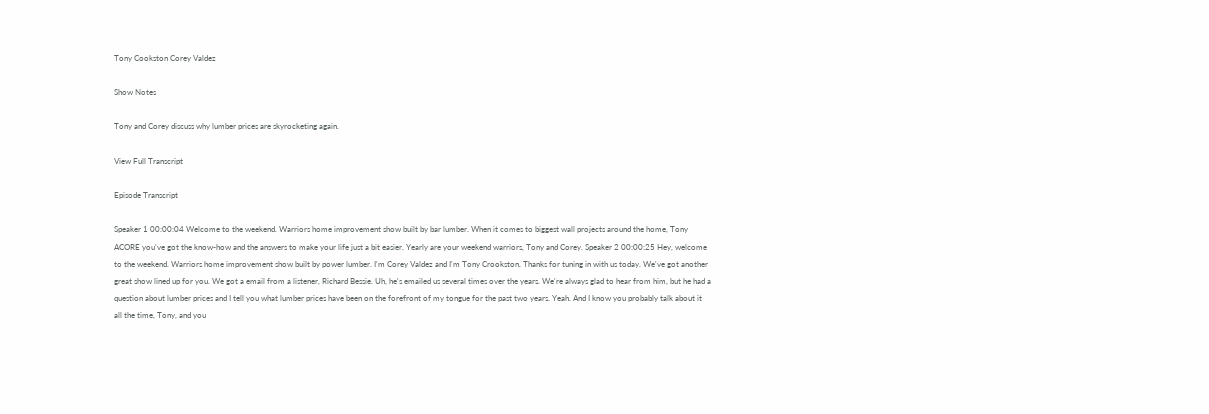Tony Cookston Corey Valdez

Show Notes

Tony and Corey discuss why lumber prices are skyrocketing again.

View Full Transcript

Episode Transcript

Speaker 1 00:00:04 Welcome to the weekend. Warriors home improvement show built by bar lumber. When it comes to biggest wall projects around the home, Tony ACORE you've got the know-how and the answers to make your life just a bit easier. Yearly are your weekend warriors, Tony and Corey. Speaker 2 00:00:25 Hey, welcome to the weekend. Warriors home improvement show built by power lumber. I'm Corey Valdez and I'm Tony Crookston. Thanks for tuning in with us today. We've got another great show lined up for you. We got a email from a listener, Richard Bessie. Uh, he's emailed us several times over the years. We're always glad to hear from him, but he had a question about lumber prices and I tell you what lumber prices have been on the forefront of my tongue for the past two years. Yeah. And I know you probably talk about it all the time, Tony, and you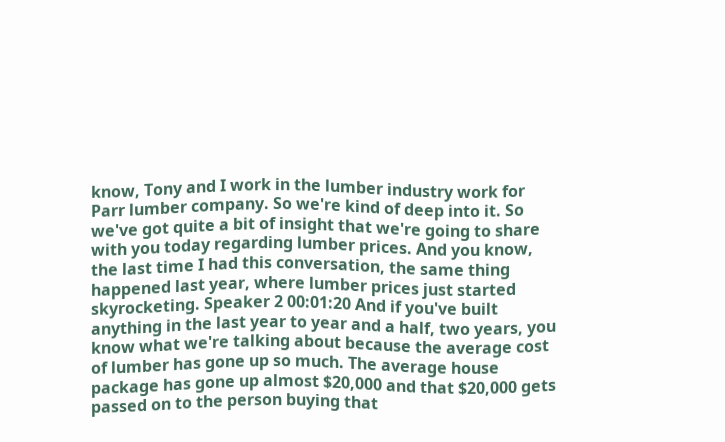know, Tony and I work in the lumber industry work for Parr lumber company. So we're kind of deep into it. So we've got quite a bit of insight that we're going to share with you today regarding lumber prices. And you know, the last time I had this conversation, the same thing happened last year, where lumber prices just started skyrocketing. Speaker 2 00:01:20 And if you've built anything in the last year to year and a half, two years, you know what we're talking about because the average cost of lumber has gone up so much. The average house package has gone up almost $20,000 and that $20,000 gets passed on to the person buying that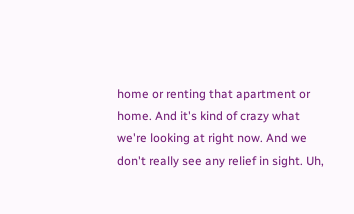home or renting that apartment or home. And it's kind of crazy what we're looking at right now. And we don't really see any relief in sight. Uh,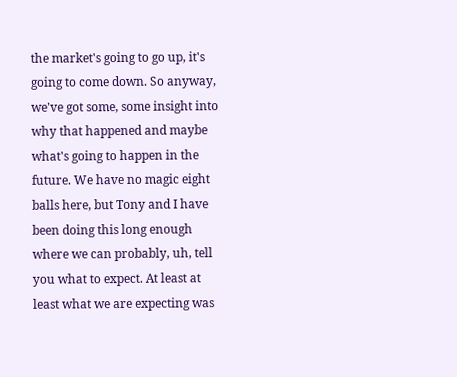the market's going to go up, it's going to come down. So anyway, we've got some, some insight into why that happened and maybe what's going to happen in the future. We have no magic eight balls here, but Tony and I have been doing this long enough where we can probably, uh, tell you what to expect. At least at least what we are expecting was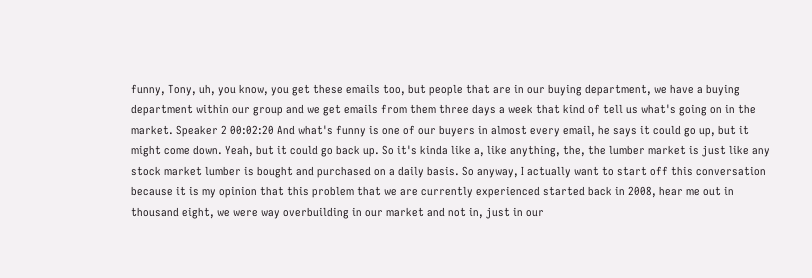funny, Tony, uh, you know, you get these emails too, but people that are in our buying department, we have a buying department within our group and we get emails from them three days a week that kind of tell us what's going on in the market. Speaker 2 00:02:20 And what's funny is one of our buyers in almost every email, he says it could go up, but it might come down. Yeah, but it could go back up. So it's kinda like a, like anything, the, the lumber market is just like any stock market lumber is bought and purchased on a daily basis. So anyway, I actually want to start off this conversation because it is my opinion that this problem that we are currently experienced started back in 2008, hear me out in thousand eight, we were way overbuilding in our market and not in, just in our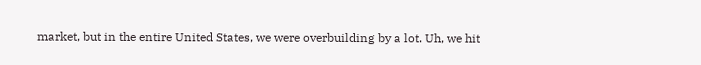market, but in the entire United States, we were overbuilding by a lot. Uh, we hit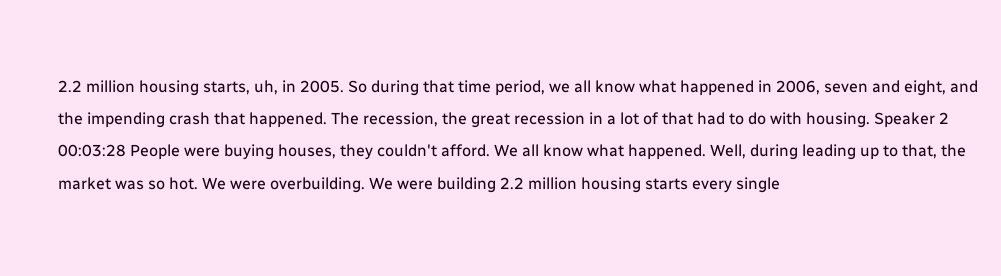2.2 million housing starts, uh, in 2005. So during that time period, we all know what happened in 2006, seven and eight, and the impending crash that happened. The recession, the great recession in a lot of that had to do with housing. Speaker 2 00:03:28 People were buying houses, they couldn't afford. We all know what happened. Well, during leading up to that, the market was so hot. We were overbuilding. We were building 2.2 million housing starts every single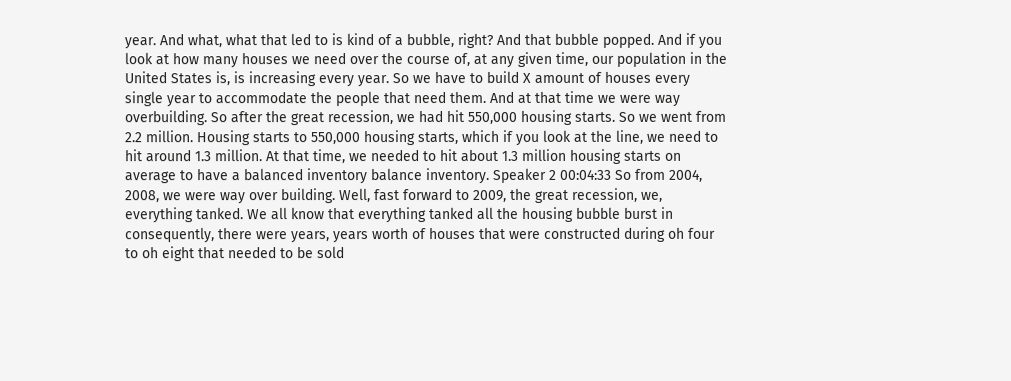year. And what, what that led to is kind of a bubble, right? And that bubble popped. And if you look at how many houses we need over the course of, at any given time, our population in the United States is, is increasing every year. So we have to build X amount of houses every single year to accommodate the people that need them. And at that time we were way overbuilding. So after the great recession, we had hit 550,000 housing starts. So we went from 2.2 million. Housing starts to 550,000 housing starts, which if you look at the line, we need to hit around 1.3 million. At that time, we needed to hit about 1.3 million housing starts on average to have a balanced inventory balance inventory. Speaker 2 00:04:33 So from 2004, 2008, we were way over building. Well, fast forward to 2009, the great recession, we, everything tanked. We all know that everything tanked all the housing bubble burst in consequently, there were years, years worth of houses that were constructed during oh four to oh eight that needed to be sold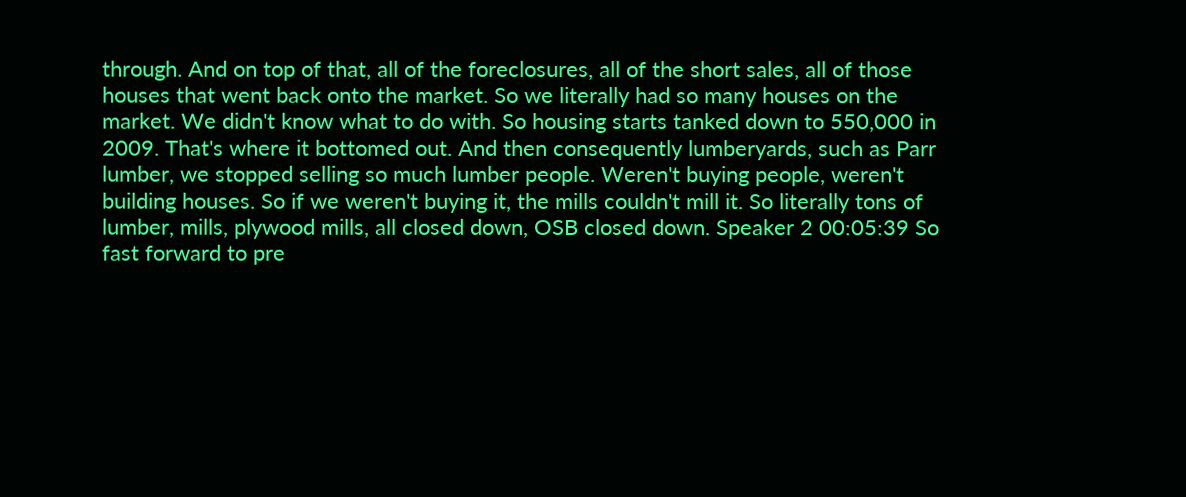through. And on top of that, all of the foreclosures, all of the short sales, all of those houses that went back onto the market. So we literally had so many houses on the market. We didn't know what to do with. So housing starts tanked down to 550,000 in 2009. That's where it bottomed out. And then consequently lumberyards, such as Parr lumber, we stopped selling so much lumber people. Weren't buying people, weren't building houses. So if we weren't buying it, the mills couldn't mill it. So literally tons of lumber, mills, plywood mills, all closed down, OSB closed down. Speaker 2 00:05:39 So fast forward to pre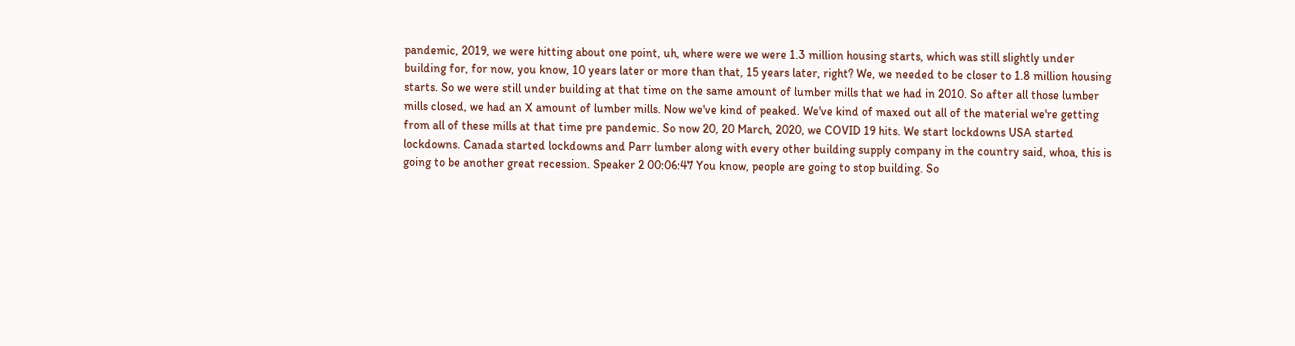pandemic, 2019, we were hitting about one point, uh, where were we were 1.3 million housing starts, which was still slightly under building for, for now, you know, 10 years later or more than that, 15 years later, right? We, we needed to be closer to 1.8 million housing starts. So we were still under building at that time on the same amount of lumber mills that we had in 2010. So after all those lumber mills closed, we had an X amount of lumber mills. Now we've kind of peaked. We've kind of maxed out all of the material we're getting from all of these mills at that time pre pandemic. So now 20, 20 March, 2020, we COVID 19 hits. We start lockdowns USA started lockdowns. Canada started lockdowns and Parr lumber along with every other building supply company in the country said, whoa, this is going to be another great recession. Speaker 2 00:06:47 You know, people are going to stop building. So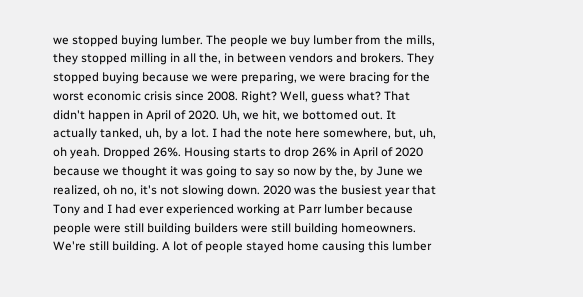we stopped buying lumber. The people we buy lumber from the mills, they stopped milling in all the, in between vendors and brokers. They stopped buying because we were preparing, we were bracing for the worst economic crisis since 2008. Right? Well, guess what? That didn't happen in April of 2020. Uh, we hit, we bottomed out. It actually tanked, uh, by a lot. I had the note here somewhere, but, uh, oh yeah. Dropped 26%. Housing starts to drop 26% in April of 2020 because we thought it was going to say so now by the, by June we realized, oh no, it's not slowing down. 2020 was the busiest year that Tony and I had ever experienced working at Parr lumber because people were still building builders were still building homeowners. We're still building. A lot of people stayed home causing this lumber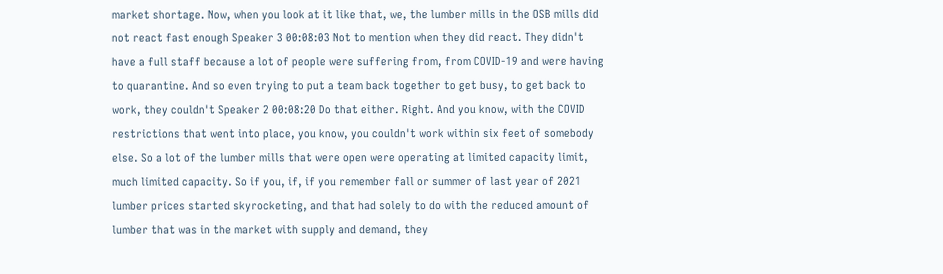market shortage. Now, when you look at it like that, we, the lumber mills in the OSB mills did not react fast enough Speaker 3 00:08:03 Not to mention when they did react. They didn't have a full staff because a lot of people were suffering from, from COVID-19 and were having to quarantine. And so even trying to put a team back together to get busy, to get back to work, they couldn't Speaker 2 00:08:20 Do that either. Right. And you know, with the COVID restrictions that went into place, you know, you couldn't work within six feet of somebody else. So a lot of the lumber mills that were open were operating at limited capacity limit, much limited capacity. So if you, if, if you remember fall or summer of last year of 2021 lumber prices started skyrocketing, and that had solely to do with the reduced amount of lumber that was in the market with supply and demand, they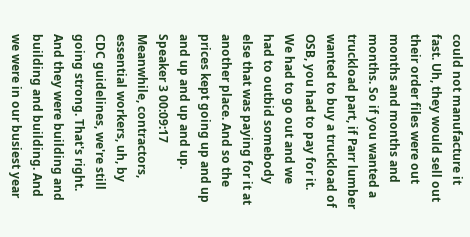could not manufacture it fast. Uh, they would sell out their order files were out months and months and months. So if you wanted a truckload part, if Parr lumber wanted to buy a truckload of OSB, you had to pay for it. We had to go out and we had to outbid somebody else that was paying for it at another place. And so the prices kept going up and up and up and up and up. Speaker 3 00:09:17 Meanwhile, contractors, essential workers, uh, by CDC guidelines, we're still going strong. That's right. And they were building and building and building. And we were in our busiest year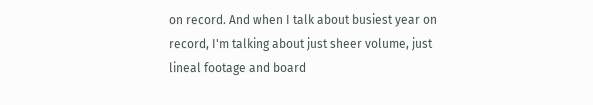on record. And when I talk about busiest year on record, I'm talking about just sheer volume, just lineal footage and board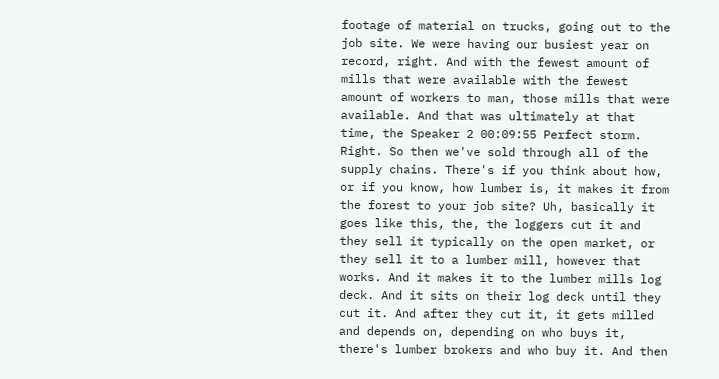footage of material on trucks, going out to the job site. We were having our busiest year on record, right. And with the fewest amount of mills that were available with the fewest amount of workers to man, those mills that were available. And that was ultimately at that time, the Speaker 2 00:09:55 Perfect storm. Right. So then we've sold through all of the supply chains. There's if you think about how, or if you know, how lumber is, it makes it from the forest to your job site? Uh, basically it goes like this, the, the loggers cut it and they sell it typically on the open market, or they sell it to a lumber mill, however that works. And it makes it to the lumber mills log deck. And it sits on their log deck until they cut it. And after they cut it, it gets milled and depends on, depending on who buys it, there's lumber brokers and who buy it. And then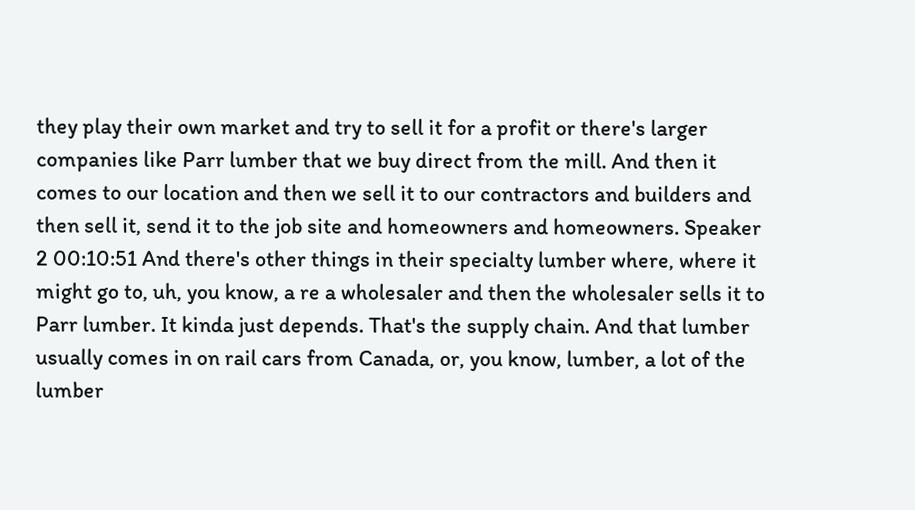they play their own market and try to sell it for a profit or there's larger companies like Parr lumber that we buy direct from the mill. And then it comes to our location and then we sell it to our contractors and builders and then sell it, send it to the job site and homeowners and homeowners. Speaker 2 00:10:51 And there's other things in their specialty lumber where, where it might go to, uh, you know, a re a wholesaler and then the wholesaler sells it to Parr lumber. It kinda just depends. That's the supply chain. And that lumber usually comes in on rail cars from Canada, or, you know, lumber, a lot of the lumber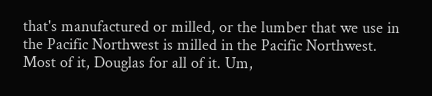that's manufactured or milled, or the lumber that we use in the Pacific Northwest is milled in the Pacific Northwest. Most of it, Douglas for all of it. Um,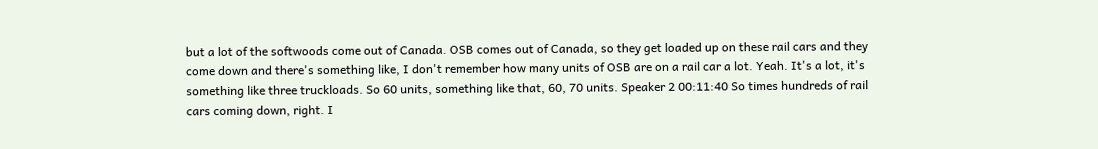but a lot of the softwoods come out of Canada. OSB comes out of Canada, so they get loaded up on these rail cars and they come down and there's something like, I don't remember how many units of OSB are on a rail car a lot. Yeah. It's a lot, it's something like three truckloads. So 60 units, something like that, 60, 70 units. Speaker 2 00:11:40 So times hundreds of rail cars coming down, right. I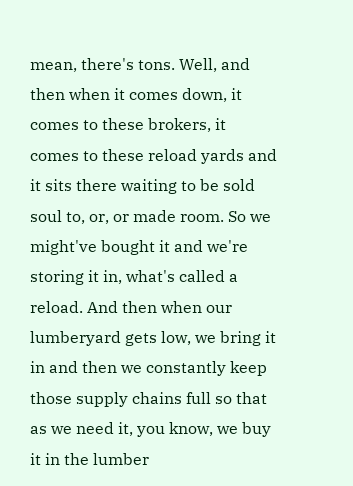mean, there's tons. Well, and then when it comes down, it comes to these brokers, it comes to these reload yards and it sits there waiting to be sold soul to, or, or made room. So we might've bought it and we're storing it in, what's called a reload. And then when our lumberyard gets low, we bring it in and then we constantly keep those supply chains full so that as we need it, you know, we buy it in the lumber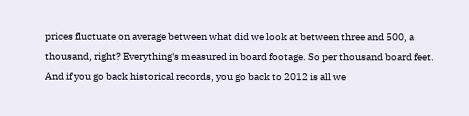prices fluctuate on average between what did we look at between three and 500, a thousand, right? Everything's measured in board footage. So per thousand board feet. And if you go back historical records, you go back to 2012 is all we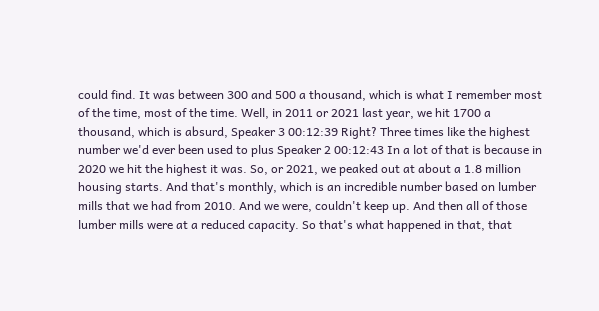could find. It was between 300 and 500 a thousand, which is what I remember most of the time, most of the time. Well, in 2011 or 2021 last year, we hit 1700 a thousand, which is absurd, Speaker 3 00:12:39 Right? Three times like the highest number we'd ever been used to plus Speaker 2 00:12:43 In a lot of that is because in 2020 we hit the highest it was. So, or 2021, we peaked out at about a 1.8 million housing starts. And that's monthly, which is an incredible number based on lumber mills that we had from 2010. And we were, couldn't keep up. And then all of those lumber mills were at a reduced capacity. So that's what happened in that, that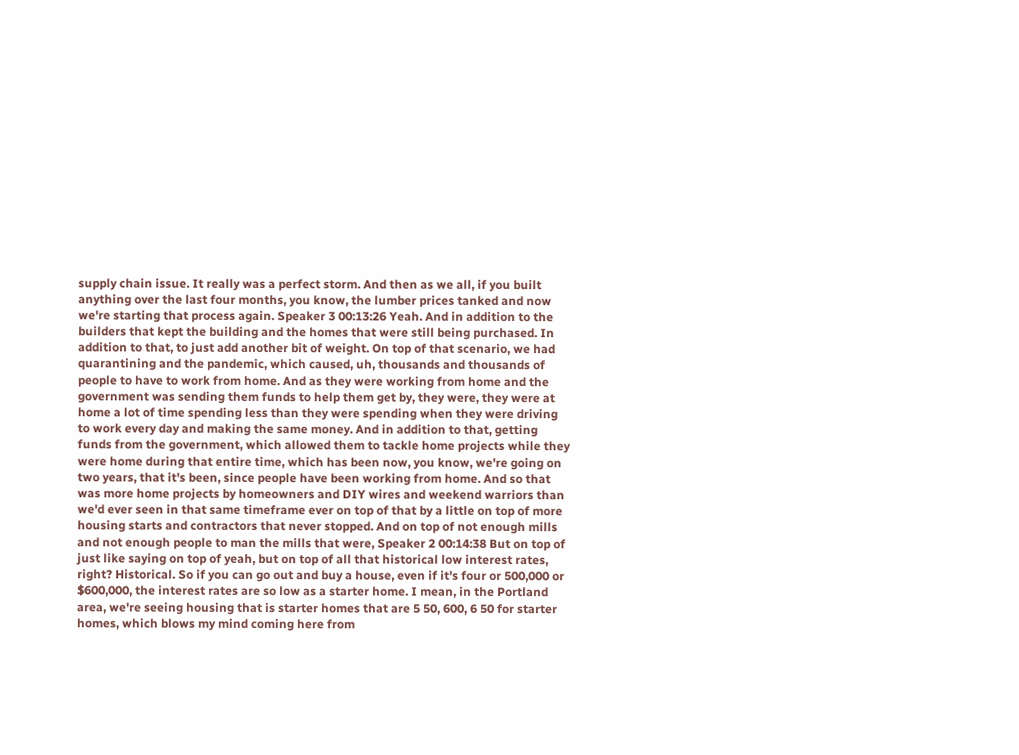supply chain issue. It really was a perfect storm. And then as we all, if you built anything over the last four months, you know, the lumber prices tanked and now we're starting that process again. Speaker 3 00:13:26 Yeah. And in addition to the builders that kept the building and the homes that were still being purchased. In addition to that, to just add another bit of weight. On top of that scenario, we had quarantining and the pandemic, which caused, uh, thousands and thousands of people to have to work from home. And as they were working from home and the government was sending them funds to help them get by, they were, they were at home a lot of time spending less than they were spending when they were driving to work every day and making the same money. And in addition to that, getting funds from the government, which allowed them to tackle home projects while they were home during that entire time, which has been now, you know, we're going on two years, that it's been, since people have been working from home. And so that was more home projects by homeowners and DIY wires and weekend warriors than we'd ever seen in that same timeframe ever on top of that by a little on top of more housing starts and contractors that never stopped. And on top of not enough mills and not enough people to man the mills that were, Speaker 2 00:14:38 But on top of just like saying on top of yeah, but on top of all that historical low interest rates, right? Historical. So if you can go out and buy a house, even if it's four or 500,000 or $600,000, the interest rates are so low as a starter home. I mean, in the Portland area, we're seeing housing that is starter homes that are 5 50, 600, 6 50 for starter homes, which blows my mind coming here from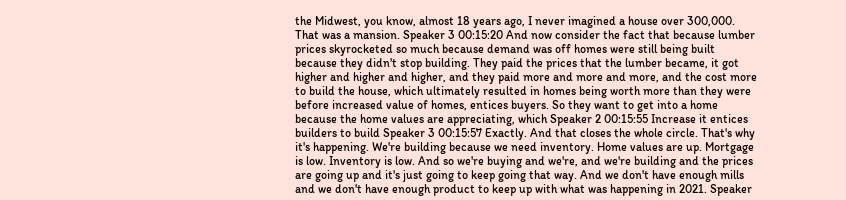the Midwest, you know, almost 18 years ago, I never imagined a house over 300,000. That was a mansion. Speaker 3 00:15:20 And now consider the fact that because lumber prices skyrocketed so much because demand was off homes were still being built because they didn't stop building. They paid the prices that the lumber became, it got higher and higher and higher, and they paid more and more and more, and the cost more to build the house, which ultimately resulted in homes being worth more than they were before increased value of homes, entices buyers. So they want to get into a home because the home values are appreciating, which Speaker 2 00:15:55 Increase it entices builders to build Speaker 3 00:15:57 Exactly. And that closes the whole circle. That's why it's happening. We're building because we need inventory. Home values are up. Mortgage is low. Inventory is low. And so we're buying and we're, and we're building and the prices are going up and it's just going to keep going that way. And we don't have enough mills and we don't have enough product to keep up with what was happening in 2021. Speaker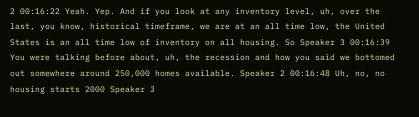2 00:16:22 Yeah. Yep. And if you look at any inventory level, uh, over the last, you know, historical timeframe, we are at an all time low, the United States is an all time low of inventory on all housing. So Speaker 3 00:16:39 You were talking before about, uh, the recession and how you said we bottomed out somewhere around 250,000 homes available. Speaker 2 00:16:48 Uh, no, no housing starts 2000 Speaker 3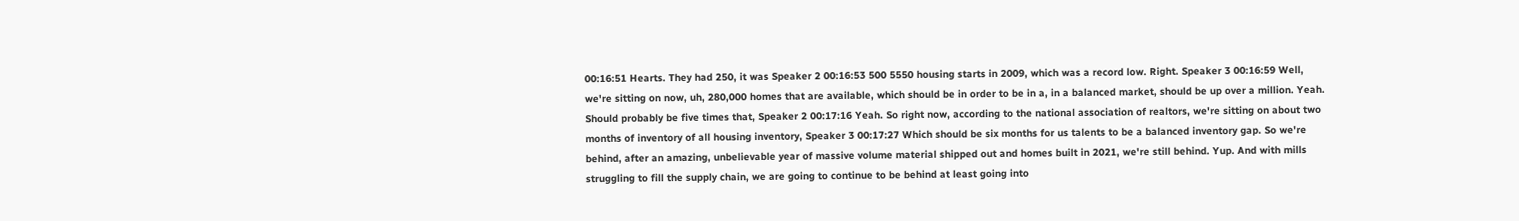00:16:51 Hearts. They had 250, it was Speaker 2 00:16:53 500 5550 housing starts in 2009, which was a record low. Right. Speaker 3 00:16:59 Well, we're sitting on now, uh, 280,000 homes that are available, which should be in order to be in a, in a balanced market, should be up over a million. Yeah. Should probably be five times that, Speaker 2 00:17:16 Yeah. So right now, according to the national association of realtors, we're sitting on about two months of inventory of all housing inventory, Speaker 3 00:17:27 Which should be six months for us talents to be a balanced inventory gap. So we're behind, after an amazing, unbelievable year of massive volume material shipped out and homes built in 2021, we're still behind. Yup. And with mills struggling to fill the supply chain, we are going to continue to be behind at least going into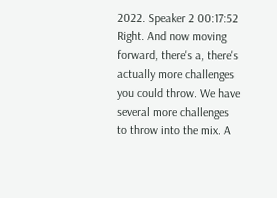2022. Speaker 2 00:17:52 Right. And now moving forward, there's a, there's actually more challenges you could throw. We have several more challenges to throw into the mix. A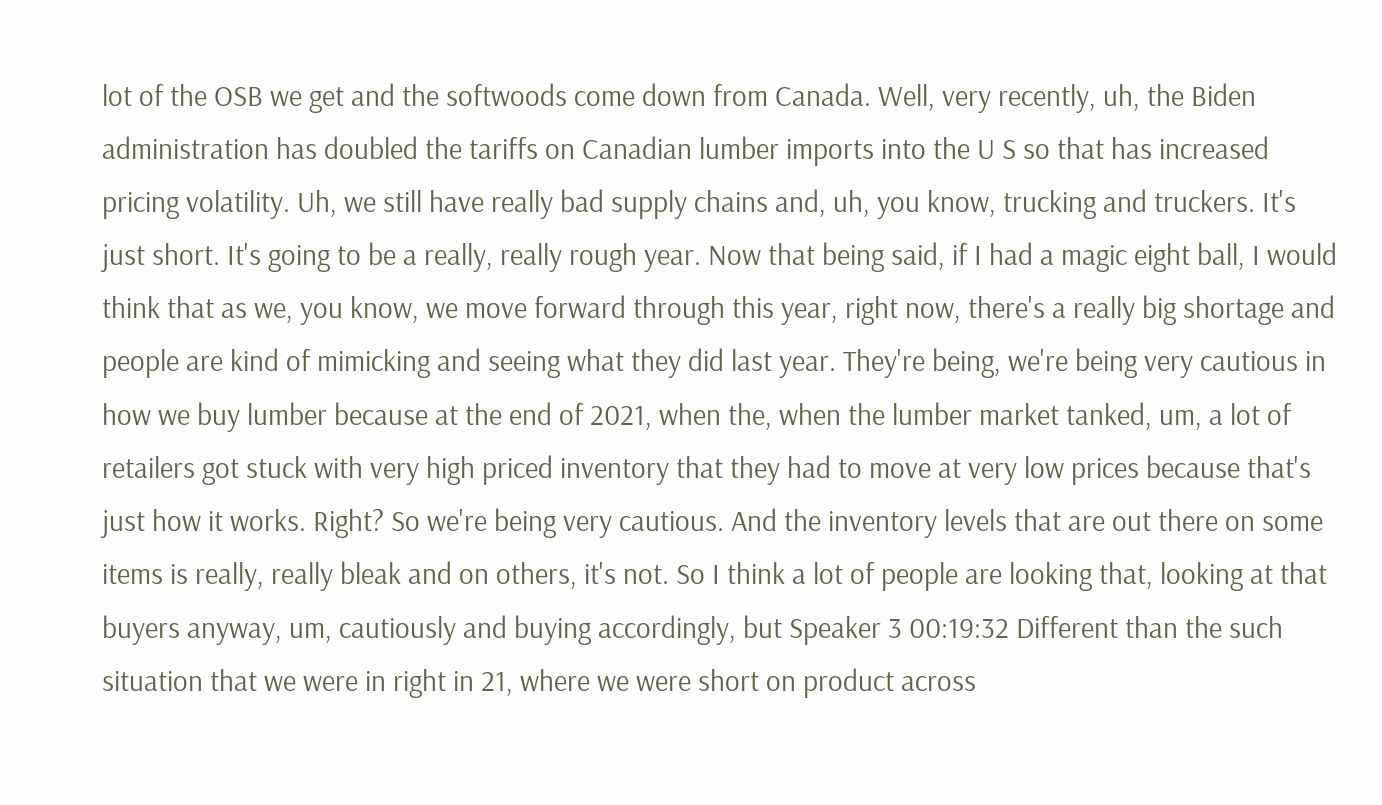lot of the OSB we get and the softwoods come down from Canada. Well, very recently, uh, the Biden administration has doubled the tariffs on Canadian lumber imports into the U S so that has increased pricing volatility. Uh, we still have really bad supply chains and, uh, you know, trucking and truckers. It's just short. It's going to be a really, really rough year. Now that being said, if I had a magic eight ball, I would think that as we, you know, we move forward through this year, right now, there's a really big shortage and people are kind of mimicking and seeing what they did last year. They're being, we're being very cautious in how we buy lumber because at the end of 2021, when the, when the lumber market tanked, um, a lot of retailers got stuck with very high priced inventory that they had to move at very low prices because that's just how it works. Right? So we're being very cautious. And the inventory levels that are out there on some items is really, really bleak and on others, it's not. So I think a lot of people are looking that, looking at that buyers anyway, um, cautiously and buying accordingly, but Speaker 3 00:19:32 Different than the such situation that we were in right in 21, where we were short on product across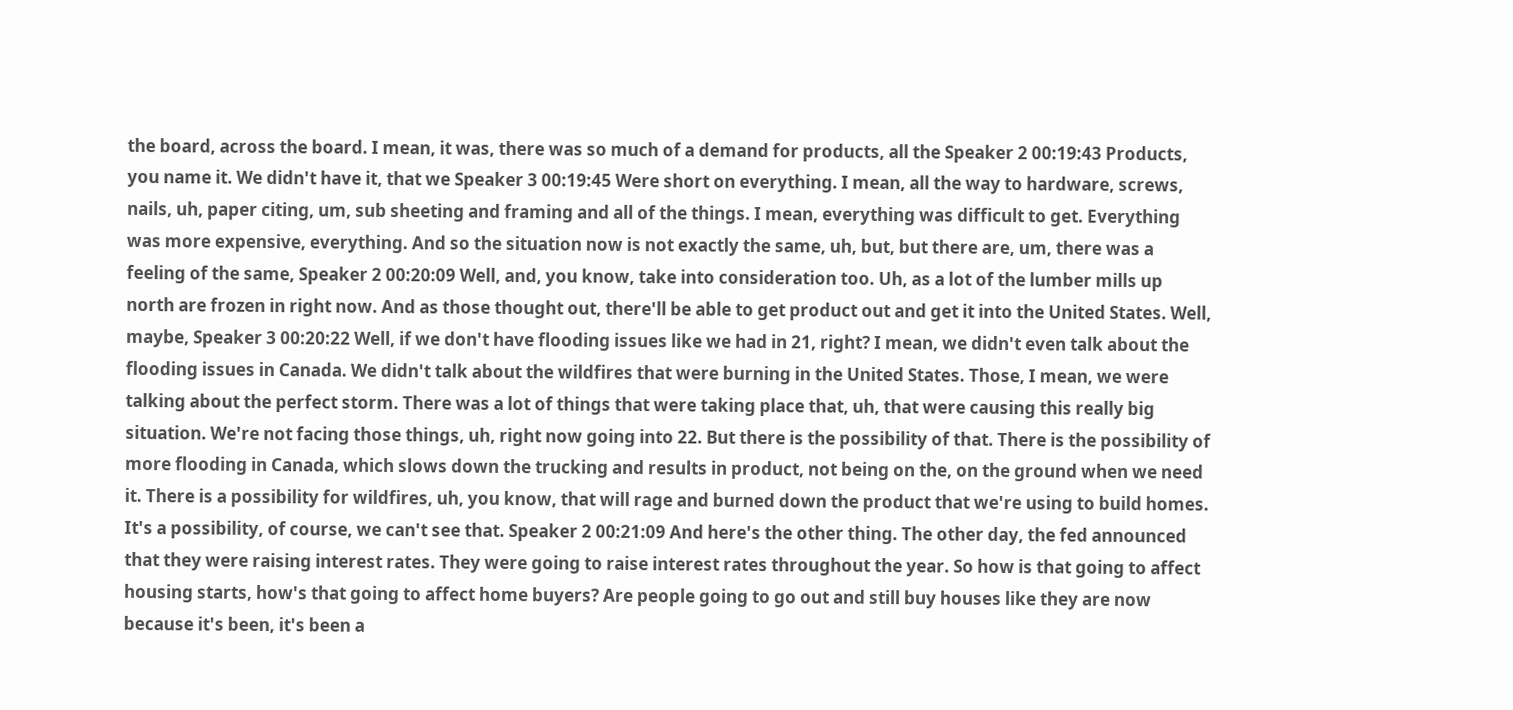the board, across the board. I mean, it was, there was so much of a demand for products, all the Speaker 2 00:19:43 Products, you name it. We didn't have it, that we Speaker 3 00:19:45 Were short on everything. I mean, all the way to hardware, screws, nails, uh, paper citing, um, sub sheeting and framing and all of the things. I mean, everything was difficult to get. Everything was more expensive, everything. And so the situation now is not exactly the same, uh, but, but there are, um, there was a feeling of the same, Speaker 2 00:20:09 Well, and, you know, take into consideration too. Uh, as a lot of the lumber mills up north are frozen in right now. And as those thought out, there'll be able to get product out and get it into the United States. Well, maybe, Speaker 3 00:20:22 Well, if we don't have flooding issues like we had in 21, right? I mean, we didn't even talk about the flooding issues in Canada. We didn't talk about the wildfires that were burning in the United States. Those, I mean, we were talking about the perfect storm. There was a lot of things that were taking place that, uh, that were causing this really big situation. We're not facing those things, uh, right now going into 22. But there is the possibility of that. There is the possibility of more flooding in Canada, which slows down the trucking and results in product, not being on the, on the ground when we need it. There is a possibility for wildfires, uh, you know, that will rage and burned down the product that we're using to build homes. It's a possibility, of course, we can't see that. Speaker 2 00:21:09 And here's the other thing. The other day, the fed announced that they were raising interest rates. They were going to raise interest rates throughout the year. So how is that going to affect housing starts, how's that going to affect home buyers? Are people going to go out and still buy houses like they are now because it's been, it's been a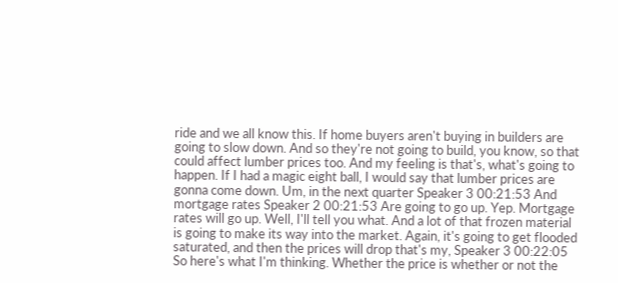ride and we all know this. If home buyers aren't buying in builders are going to slow down. And so they're not going to build, you know, so that could affect lumber prices too. And my feeling is that's, what's going to happen. If I had a magic eight ball, I would say that lumber prices are gonna come down. Um, in the next quarter Speaker 3 00:21:53 And mortgage rates Speaker 2 00:21:53 Are going to go up. Yep. Mortgage rates will go up. Well, I'll tell you what. And a lot of that frozen material is going to make its way into the market. Again, it's going to get flooded saturated, and then the prices will drop that's my, Speaker 3 00:22:05 So here's what I'm thinking. Whether the price is whether or not the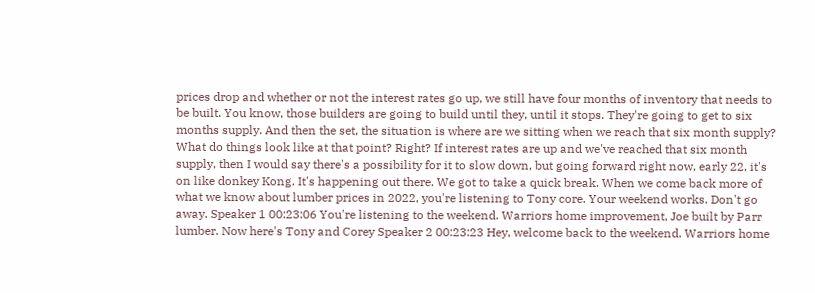prices drop and whether or not the interest rates go up, we still have four months of inventory that needs to be built. You know, those builders are going to build until they, until it stops. They're going to get to six months supply. And then the set, the situation is where are we sitting when we reach that six month supply? What do things look like at that point? Right? If interest rates are up and we've reached that six month supply, then I would say there's a possibility for it to slow down, but going forward right now, early 22, it's on like donkey Kong. It's happening out there. We got to take a quick break. When we come back more of what we know about lumber prices in 2022, you're listening to Tony core. Your weekend works. Don't go away. Speaker 1 00:23:06 You're listening to the weekend. Warriors home improvement, Joe built by Parr lumber. Now here's Tony and Corey Speaker 2 00:23:23 Hey, welcome back to the weekend. Warriors home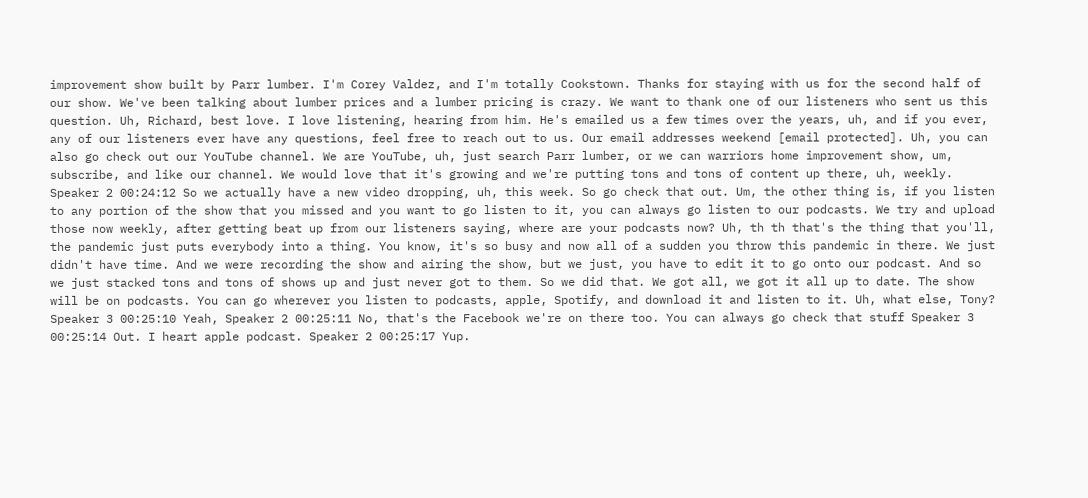improvement show built by Parr lumber. I'm Corey Valdez, and I'm totally Cookstown. Thanks for staying with us for the second half of our show. We've been talking about lumber prices and a lumber pricing is crazy. We want to thank one of our listeners who sent us this question. Uh, Richard, best love. I love listening, hearing from him. He's emailed us a few times over the years, uh, and if you ever, any of our listeners ever have any questions, feel free to reach out to us. Our email addresses weekend [email protected]. Uh, you can also go check out our YouTube channel. We are YouTube, uh, just search Parr lumber, or we can warriors home improvement show, um, subscribe, and like our channel. We would love that it's growing and we're putting tons and tons of content up there, uh, weekly. Speaker 2 00:24:12 So we actually have a new video dropping, uh, this week. So go check that out. Um, the other thing is, if you listen to any portion of the show that you missed and you want to go listen to it, you can always go listen to our podcasts. We try and upload those now weekly, after getting beat up from our listeners saying, where are your podcasts now? Uh, th th that's the thing that you'll, the pandemic just puts everybody into a thing. You know, it's so busy and now all of a sudden you throw this pandemic in there. We just didn't have time. And we were recording the show and airing the show, but we just, you have to edit it to go onto our podcast. And so we just stacked tons and tons of shows up and just never got to them. So we did that. We got all, we got it all up to date. The show will be on podcasts. You can go wherever you listen to podcasts, apple, Spotify, and download it and listen to it. Uh, what else, Tony? Speaker 3 00:25:10 Yeah, Speaker 2 00:25:11 No, that's the Facebook we're on there too. You can always go check that stuff Speaker 3 00:25:14 Out. I heart apple podcast. Speaker 2 00:25:17 Yup.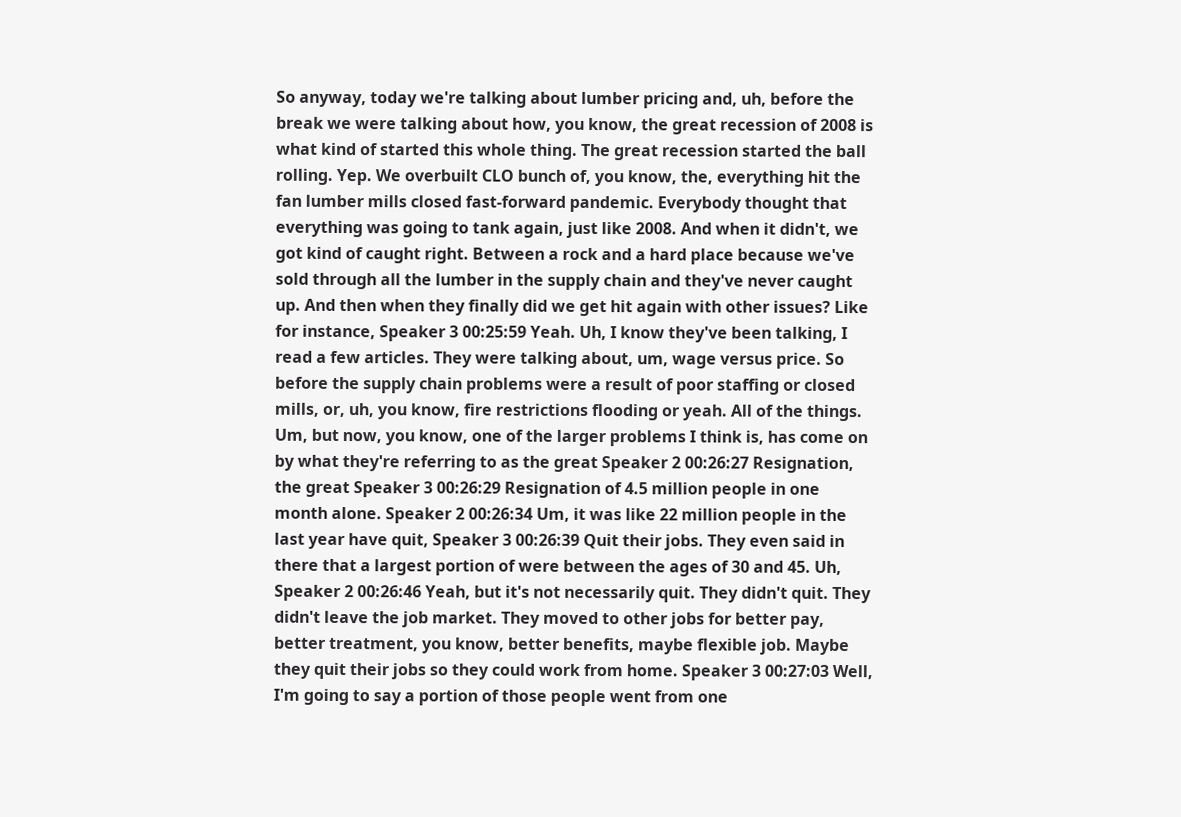So anyway, today we're talking about lumber pricing and, uh, before the break we were talking about how, you know, the great recession of 2008 is what kind of started this whole thing. The great recession started the ball rolling. Yep. We overbuilt CLO bunch of, you know, the, everything hit the fan lumber mills closed fast-forward pandemic. Everybody thought that everything was going to tank again, just like 2008. And when it didn't, we got kind of caught right. Between a rock and a hard place because we've sold through all the lumber in the supply chain and they've never caught up. And then when they finally did we get hit again with other issues? Like for instance, Speaker 3 00:25:59 Yeah. Uh, I know they've been talking, I read a few articles. They were talking about, um, wage versus price. So before the supply chain problems were a result of poor staffing or closed mills, or, uh, you know, fire restrictions flooding or yeah. All of the things. Um, but now, you know, one of the larger problems I think is, has come on by what they're referring to as the great Speaker 2 00:26:27 Resignation, the great Speaker 3 00:26:29 Resignation of 4.5 million people in one month alone. Speaker 2 00:26:34 Um, it was like 22 million people in the last year have quit, Speaker 3 00:26:39 Quit their jobs. They even said in there that a largest portion of were between the ages of 30 and 45. Uh, Speaker 2 00:26:46 Yeah, but it's not necessarily quit. They didn't quit. They didn't leave the job market. They moved to other jobs for better pay, better treatment, you know, better benefits, maybe flexible job. Maybe they quit their jobs so they could work from home. Speaker 3 00:27:03 Well, I'm going to say a portion of those people went from one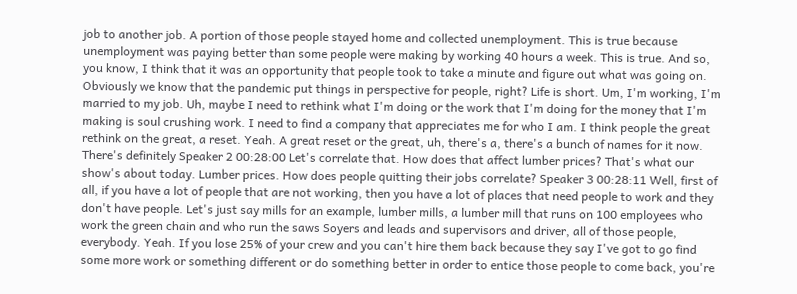job to another job. A portion of those people stayed home and collected unemployment. This is true because unemployment was paying better than some people were making by working 40 hours a week. This is true. And so, you know, I think that it was an opportunity that people took to take a minute and figure out what was going on. Obviously we know that the pandemic put things in perspective for people, right? Life is short. Um, I'm working, I'm married to my job. Uh, maybe I need to rethink what I'm doing or the work that I'm doing for the money that I'm making is soul crushing work. I need to find a company that appreciates me for who I am. I think people the great rethink on the great, a reset. Yeah. A great reset or the great, uh, there's a, there's a bunch of names for it now. There's definitely Speaker 2 00:28:00 Let's correlate that. How does that affect lumber prices? That's what our show's about today. Lumber prices. How does people quitting their jobs correlate? Speaker 3 00:28:11 Well, first of all, if you have a lot of people that are not working, then you have a lot of places that need people to work and they don't have people. Let's just say mills for an example, lumber mills, a lumber mill that runs on 100 employees who work the green chain and who run the saws Soyers and leads and supervisors and driver, all of those people, everybody. Yeah. If you lose 25% of your crew and you can't hire them back because they say I've got to go find some more work or something different or do something better in order to entice those people to come back, you're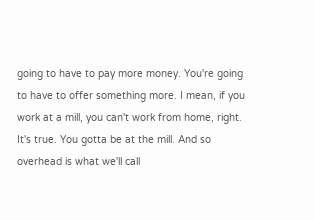going to have to pay more money. You're going to have to offer something more. I mean, if you work at a mill, you can't work from home, right. It's true. You gotta be at the mill. And so overhead is what we'll call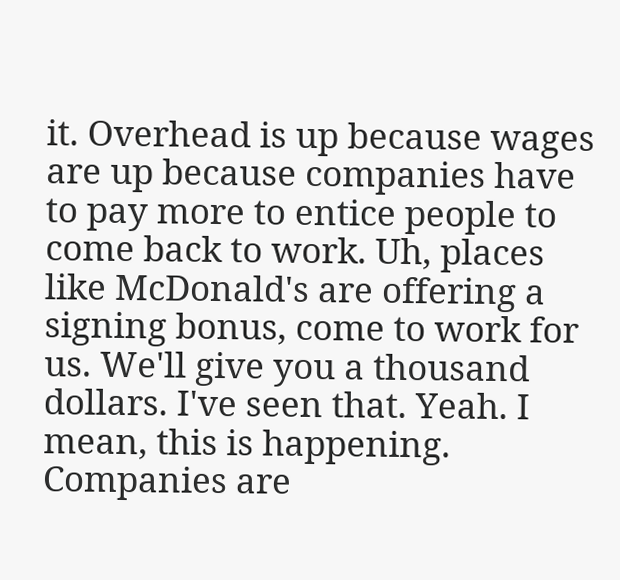it. Overhead is up because wages are up because companies have to pay more to entice people to come back to work. Uh, places like McDonald's are offering a signing bonus, come to work for us. We'll give you a thousand dollars. I've seen that. Yeah. I mean, this is happening. Companies are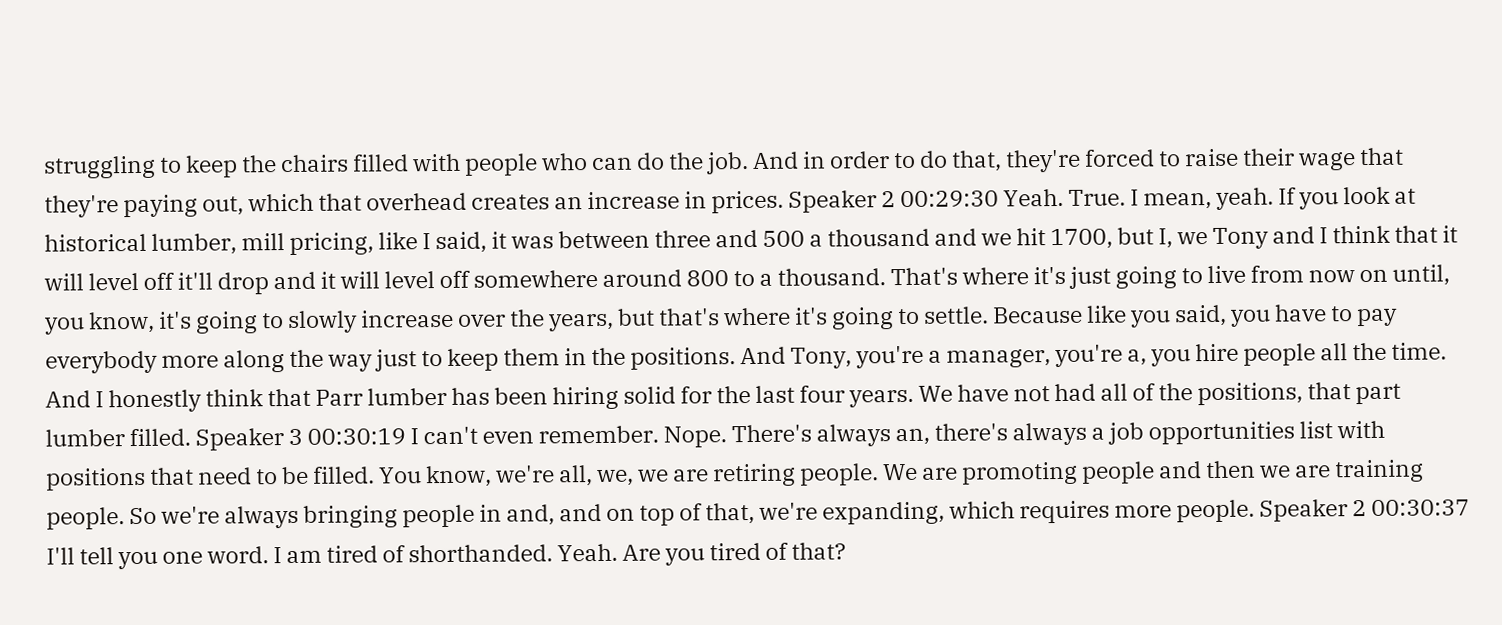struggling to keep the chairs filled with people who can do the job. And in order to do that, they're forced to raise their wage that they're paying out, which that overhead creates an increase in prices. Speaker 2 00:29:30 Yeah. True. I mean, yeah. If you look at historical lumber, mill pricing, like I said, it was between three and 500 a thousand and we hit 1700, but I, we Tony and I think that it will level off it'll drop and it will level off somewhere around 800 to a thousand. That's where it's just going to live from now on until, you know, it's going to slowly increase over the years, but that's where it's going to settle. Because like you said, you have to pay everybody more along the way just to keep them in the positions. And Tony, you're a manager, you're a, you hire people all the time. And I honestly think that Parr lumber has been hiring solid for the last four years. We have not had all of the positions, that part lumber filled. Speaker 3 00:30:19 I can't even remember. Nope. There's always an, there's always a job opportunities list with positions that need to be filled. You know, we're all, we, we are retiring people. We are promoting people and then we are training people. So we're always bringing people in and, and on top of that, we're expanding, which requires more people. Speaker 2 00:30:37 I'll tell you one word. I am tired of shorthanded. Yeah. Are you tired of that?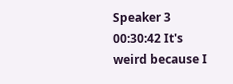Speaker 3 00:30:42 It's weird because I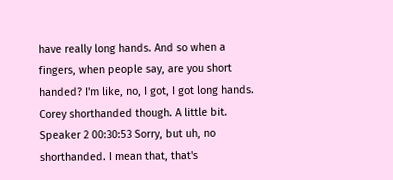have really long hands. And so when a fingers, when people say, are you short handed? I'm like, no, I got, I got long hands. Corey shorthanded though. A little bit. Speaker 2 00:30:53 Sorry, but uh, no shorthanded. I mean that, that's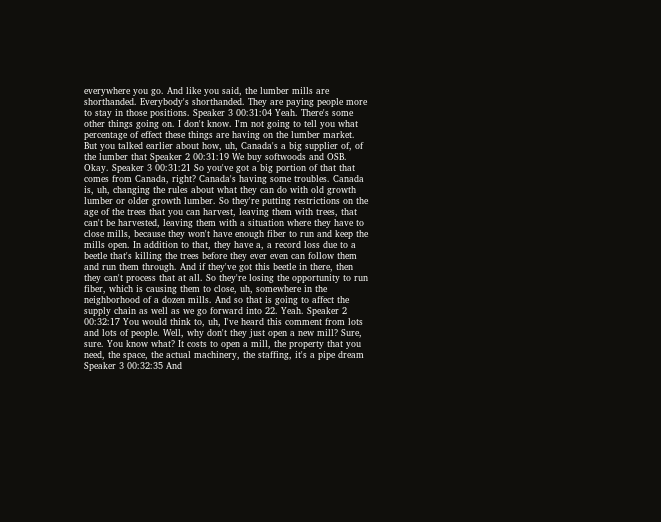everywhere you go. And like you said, the lumber mills are shorthanded. Everybody's shorthanded. They are paying people more to stay in those positions. Speaker 3 00:31:04 Yeah. There's some other things going on. I don't know. I'm not going to tell you what percentage of effect these things are having on the lumber market. But you talked earlier about how, uh, Canada's a big supplier of, of the lumber that Speaker 2 00:31:19 We buy softwoods and OSB. Okay. Speaker 3 00:31:21 So you've got a big portion of that that comes from Canada, right? Canada's having some troubles. Canada is, uh, changing the rules about what they can do with old growth lumber or older growth lumber. So they're putting restrictions on the age of the trees that you can harvest, leaving them with trees, that can't be harvested, leaving them with a situation where they have to close mills, because they won't have enough fiber to run and keep the mills open. In addition to that, they have a, a record loss due to a beetle that's killing the trees before they ever even can follow them and run them through. And if they've got this beetle in there, then they can't process that at all. So they're losing the opportunity to run fiber, which is causing them to close, uh, somewhere in the neighborhood of a dozen mills. And so that is going to affect the supply chain as well as we go forward into 22. Yeah. Speaker 2 00:32:17 You would think to, uh, I've heard this comment from lots and lots of people. Well, why don't they just open a new mill? Sure, sure. You know what? It costs to open a mill, the property that you need, the space, the actual machinery, the staffing, it's a pipe dream Speaker 3 00:32:35 And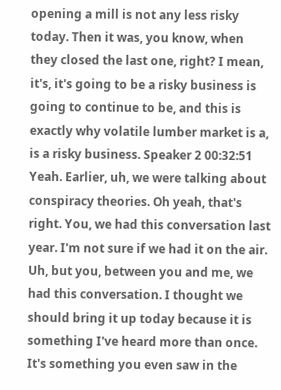opening a mill is not any less risky today. Then it was, you know, when they closed the last one, right? I mean, it's, it's going to be a risky business is going to continue to be, and this is exactly why volatile lumber market is a, is a risky business. Speaker 2 00:32:51 Yeah. Earlier, uh, we were talking about conspiracy theories. Oh yeah, that's right. You, we had this conversation last year. I'm not sure if we had it on the air. Uh, but you, between you and me, we had this conversation. I thought we should bring it up today because it is something I've heard more than once. It's something you even saw in the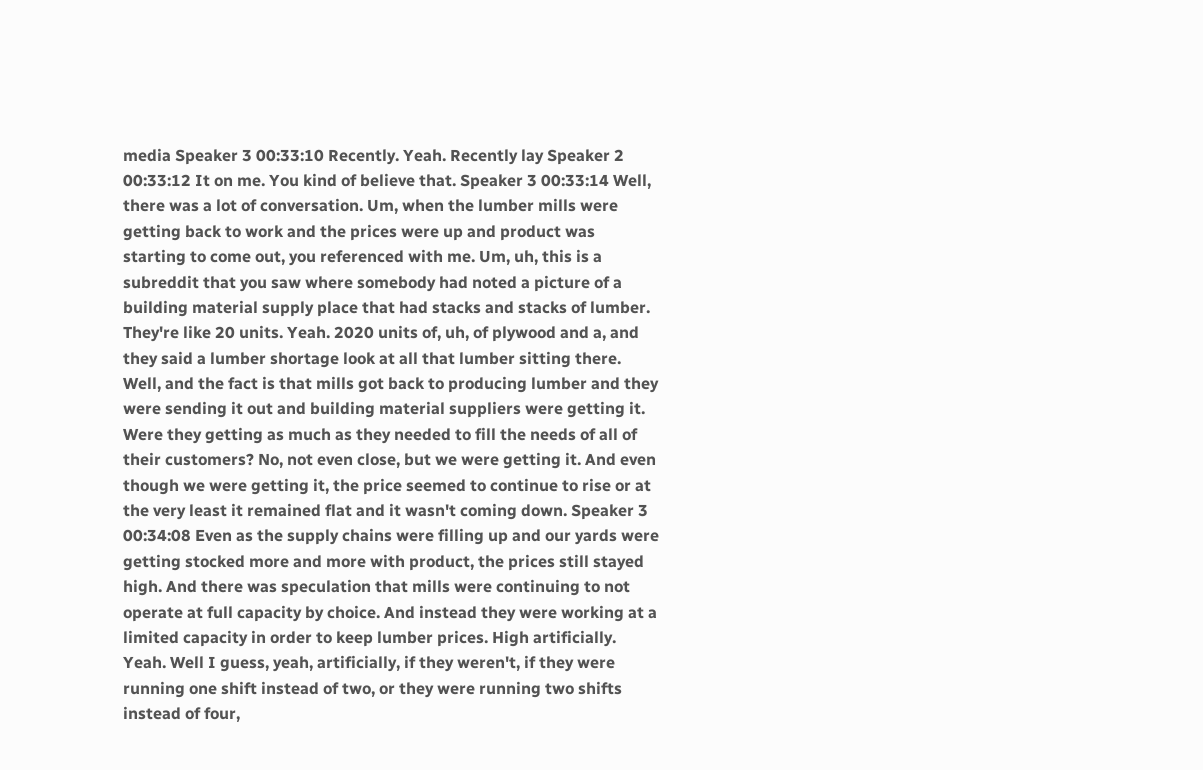media Speaker 3 00:33:10 Recently. Yeah. Recently lay Speaker 2 00:33:12 It on me. You kind of believe that. Speaker 3 00:33:14 Well, there was a lot of conversation. Um, when the lumber mills were getting back to work and the prices were up and product was starting to come out, you referenced with me. Um, uh, this is a subreddit that you saw where somebody had noted a picture of a building material supply place that had stacks and stacks of lumber. They're like 20 units. Yeah. 2020 units of, uh, of plywood and a, and they said a lumber shortage look at all that lumber sitting there. Well, and the fact is that mills got back to producing lumber and they were sending it out and building material suppliers were getting it. Were they getting as much as they needed to fill the needs of all of their customers? No, not even close, but we were getting it. And even though we were getting it, the price seemed to continue to rise or at the very least it remained flat and it wasn't coming down. Speaker 3 00:34:08 Even as the supply chains were filling up and our yards were getting stocked more and more with product, the prices still stayed high. And there was speculation that mills were continuing to not operate at full capacity by choice. And instead they were working at a limited capacity in order to keep lumber prices. High artificially. Yeah. Well I guess, yeah, artificially, if they weren't, if they were running one shift instead of two, or they were running two shifts instead of four,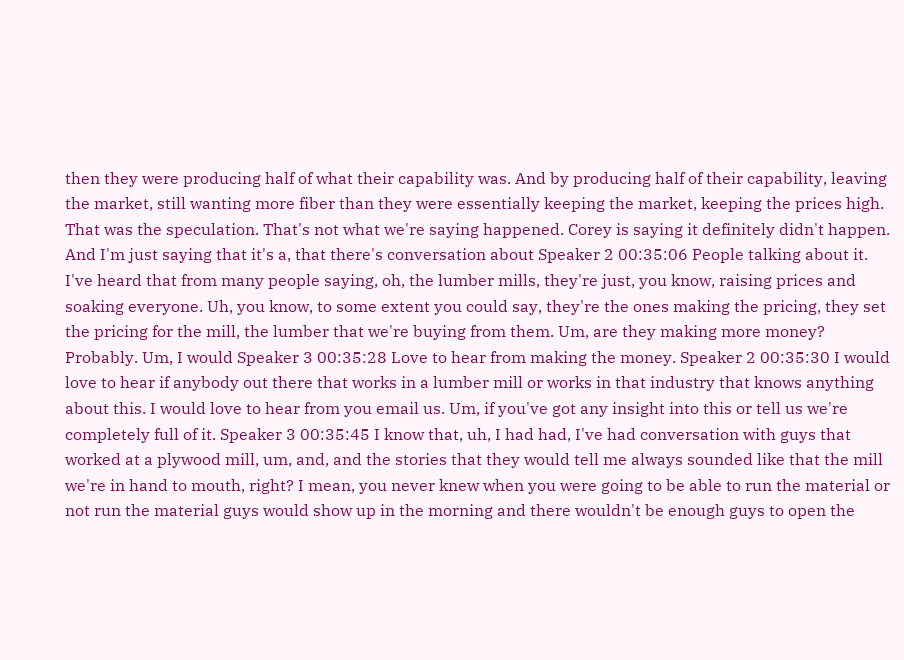then they were producing half of what their capability was. And by producing half of their capability, leaving the market, still wanting more fiber than they were essentially keeping the market, keeping the prices high. That was the speculation. That's not what we're saying happened. Corey is saying it definitely didn't happen. And I'm just saying that it's a, that there's conversation about Speaker 2 00:35:06 People talking about it. I've heard that from many people saying, oh, the lumber mills, they're just, you know, raising prices and soaking everyone. Uh, you know, to some extent you could say, they're the ones making the pricing, they set the pricing for the mill, the lumber that we're buying from them. Um, are they making more money? Probably. Um, I would Speaker 3 00:35:28 Love to hear from making the money. Speaker 2 00:35:30 I would love to hear if anybody out there that works in a lumber mill or works in that industry that knows anything about this. I would love to hear from you email us. Um, if you've got any insight into this or tell us we're completely full of it. Speaker 3 00:35:45 I know that, uh, I had had, I've had conversation with guys that worked at a plywood mill, um, and, and the stories that they would tell me always sounded like that the mill we're in hand to mouth, right? I mean, you never knew when you were going to be able to run the material or not run the material guys would show up in the morning and there wouldn't be enough guys to open the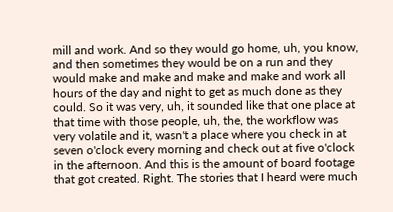mill and work. And so they would go home, uh, you know, and then sometimes they would be on a run and they would make and make and make and make and work all hours of the day and night to get as much done as they could. So it was very, uh, it sounded like that one place at that time with those people, uh, the, the workflow was very volatile and it, wasn't a place where you check in at seven o'clock every morning and check out at five o'clock in the afternoon. And this is the amount of board footage that got created. Right. The stories that I heard were much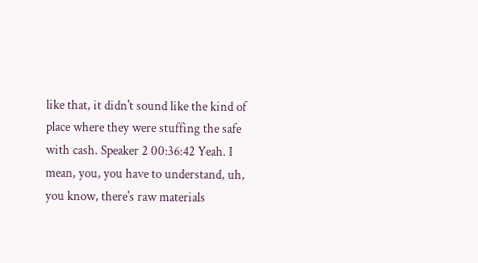like that, it didn't sound like the kind of place where they were stuffing the safe with cash. Speaker 2 00:36:42 Yeah. I mean, you, you have to understand, uh, you know, there's raw materials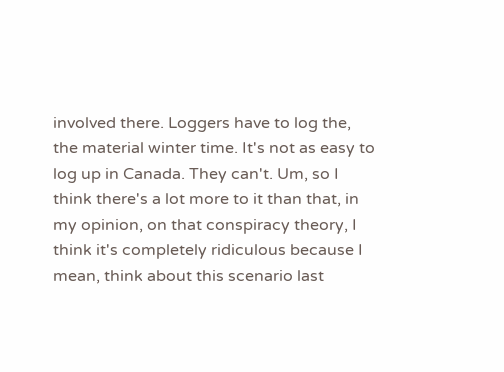involved there. Loggers have to log the, the material winter time. It's not as easy to log up in Canada. They can't. Um, so I think there's a lot more to it than that, in my opinion, on that conspiracy theory, I think it's completely ridiculous because I mean, think about this scenario last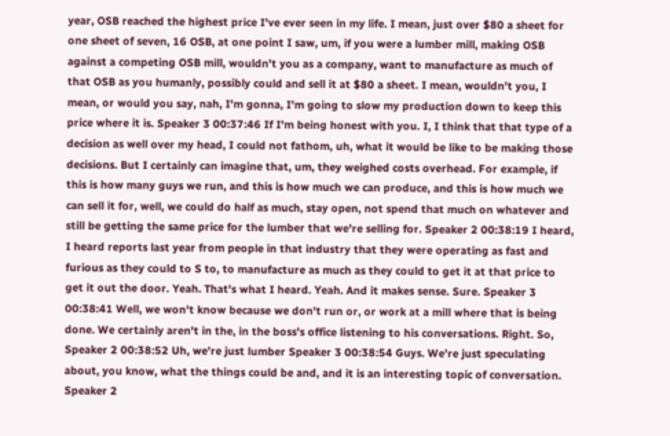year, OSB reached the highest price I've ever seen in my life. I mean, just over $80 a sheet for one sheet of seven, 16 OSB, at one point I saw, um, if you were a lumber mill, making OSB against a competing OSB mill, wouldn't you as a company, want to manufacture as much of that OSB as you humanly, possibly could and sell it at $80 a sheet. I mean, wouldn't you, I mean, or would you say, nah, I'm gonna, I'm going to slow my production down to keep this price where it is. Speaker 3 00:37:46 If I'm being honest with you. I, I think that that type of a decision as well over my head, I could not fathom, uh, what it would be like to be making those decisions. But I certainly can imagine that, um, they weighed costs overhead. For example, if this is how many guys we run, and this is how much we can produce, and this is how much we can sell it for, well, we could do half as much, stay open, not spend that much on whatever and still be getting the same price for the lumber that we're selling for. Speaker 2 00:38:19 I heard, I heard reports last year from people in that industry that they were operating as fast and furious as they could to S to, to manufacture as much as they could to get it at that price to get it out the door. Yeah. That's what I heard. Yeah. And it makes sense. Sure. Speaker 3 00:38:41 Well, we won't know because we don't run or, or work at a mill where that is being done. We certainly aren't in the, in the boss's office listening to his conversations. Right. So, Speaker 2 00:38:52 Uh, we're just lumber Speaker 3 00:38:54 Guys. We're just speculating about, you know, what the things could be and, and it is an interesting topic of conversation. Speaker 2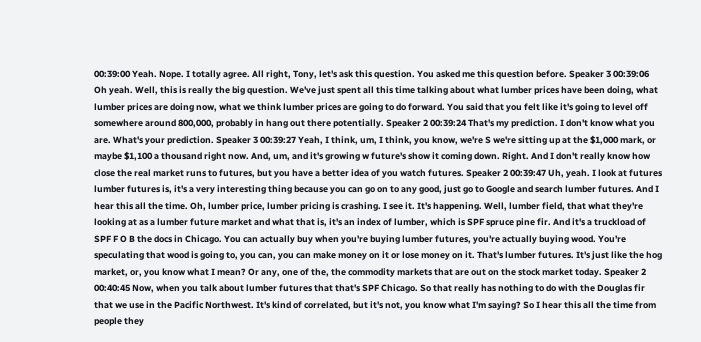00:39:00 Yeah. Nope. I totally agree. All right, Tony, let's ask this question. You asked me this question before. Speaker 3 00:39:06 Oh yeah. Well, this is really the big question. We've just spent all this time talking about what lumber prices have been doing, what lumber prices are doing now, what we think lumber prices are going to do forward. You said that you felt like it's going to level off somewhere around 800,000, probably in hang out there potentially. Speaker 2 00:39:24 That's my prediction. I don't know what you are. What's your prediction. Speaker 3 00:39:27 Yeah, I think, um, I think, you know, we're S we're sitting up at the $1,000 mark, or maybe $1,100 a thousand right now. And, um, and it's growing w future's show it coming down. Right. And I don't really know how close the real market runs to futures, but you have a better idea of you watch futures. Speaker 2 00:39:47 Uh, yeah. I look at futures lumber futures is, it's a very interesting thing because you can go on to any good, just go to Google and search lumber futures. And I hear this all the time. Oh, lumber price, lumber pricing is crashing. I see it. It's happening. Well, lumber field, that what they're looking at as a lumber future market and what that is, it's an index of lumber, which is SPF spruce pine fir. And it's a truckload of SPF F O B the docs in Chicago. You can actually buy when you're buying lumber futures, you're actually buying wood. You're speculating that wood is going to, you can, you can make money on it or lose money on it. That's lumber futures. It's just like the hog market, or, you know what I mean? Or any, one of the, the commodity markets that are out on the stock market today. Speaker 2 00:40:45 Now, when you talk about lumber futures that that's SPF Chicago. So that really has nothing to do with the Douglas fir that we use in the Pacific Northwest. It's kind of correlated, but it's not, you know what I'm saying? So I hear this all the time from people they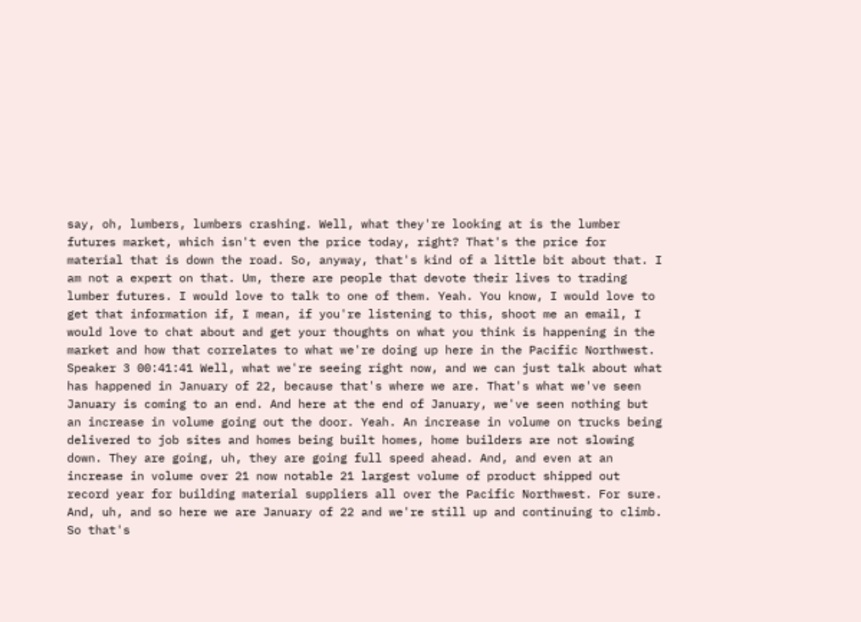say, oh, lumbers, lumbers crashing. Well, what they're looking at is the lumber futures market, which isn't even the price today, right? That's the price for material that is down the road. So, anyway, that's kind of a little bit about that. I am not a expert on that. Um, there are people that devote their lives to trading lumber futures. I would love to talk to one of them. Yeah. You know, I would love to get that information if, I mean, if you're listening to this, shoot me an email, I would love to chat about and get your thoughts on what you think is happening in the market and how that correlates to what we're doing up here in the Pacific Northwest. Speaker 3 00:41:41 Well, what we're seeing right now, and we can just talk about what has happened in January of 22, because that's where we are. That's what we've seen January is coming to an end. And here at the end of January, we've seen nothing but an increase in volume going out the door. Yeah. An increase in volume on trucks being delivered to job sites and homes being built homes, home builders are not slowing down. They are going, uh, they are going full speed ahead. And, and even at an increase in volume over 21 now notable 21 largest volume of product shipped out record year for building material suppliers all over the Pacific Northwest. For sure. And, uh, and so here we are January of 22 and we're still up and continuing to climb. So that's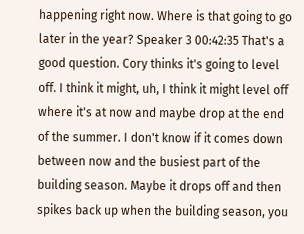happening right now. Where is that going to go later in the year? Speaker 3 00:42:35 That's a good question. Cory thinks it's going to level off. I think it might, uh, I think it might level off where it's at now and maybe drop at the end of the summer. I don't know if it comes down between now and the busiest part of the building season. Maybe it drops off and then spikes back up when the building season, you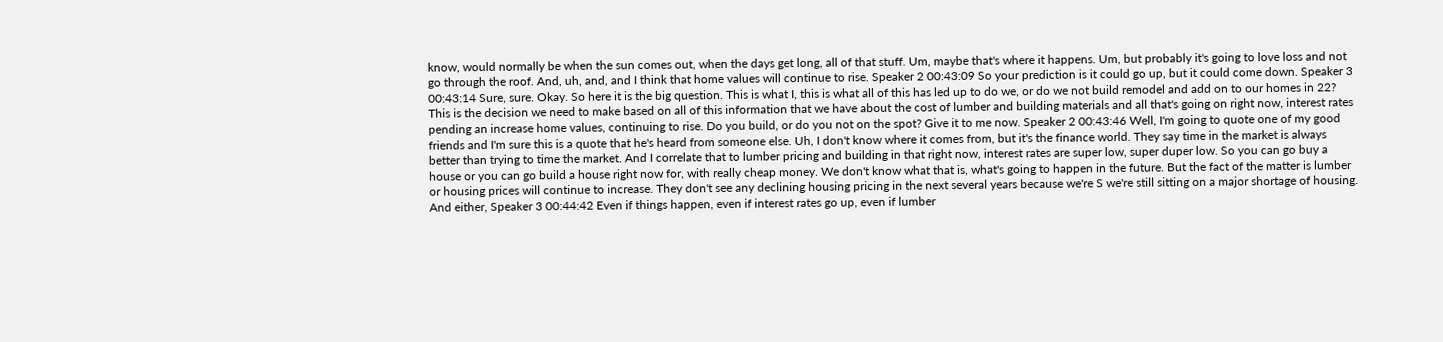know, would normally be when the sun comes out, when the days get long, all of that stuff. Um, maybe that's where it happens. Um, but probably it's going to love loss and not go through the roof. And, uh, and, and I think that home values will continue to rise. Speaker 2 00:43:09 So your prediction is it could go up, but it could come down. Speaker 3 00:43:14 Sure, sure. Okay. So here it is the big question. This is what I, this is what all of this has led up to do we, or do we not build remodel and add on to our homes in 22? This is the decision we need to make based on all of this information that we have about the cost of lumber and building materials and all that's going on right now, interest rates pending an increase home values, continuing to rise. Do you build, or do you not on the spot? Give it to me now. Speaker 2 00:43:46 Well, I'm going to quote one of my good friends and I'm sure this is a quote that he's heard from someone else. Uh, I don't know where it comes from, but it's the finance world. They say time in the market is always better than trying to time the market. And I correlate that to lumber pricing and building in that right now, interest rates are super low, super duper low. So you can go buy a house or you can go build a house right now for, with really cheap money. We don't know what that is, what's going to happen in the future. But the fact of the matter is lumber or housing prices will continue to increase. They don't see any declining housing pricing in the next several years because we're S we're still sitting on a major shortage of housing. And either, Speaker 3 00:44:42 Even if things happen, even if interest rates go up, even if lumber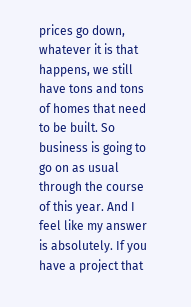prices go down, whatever it is that happens, we still have tons and tons of homes that need to be built. So business is going to go on as usual through the course of this year. And I feel like my answer is absolutely. If you have a project that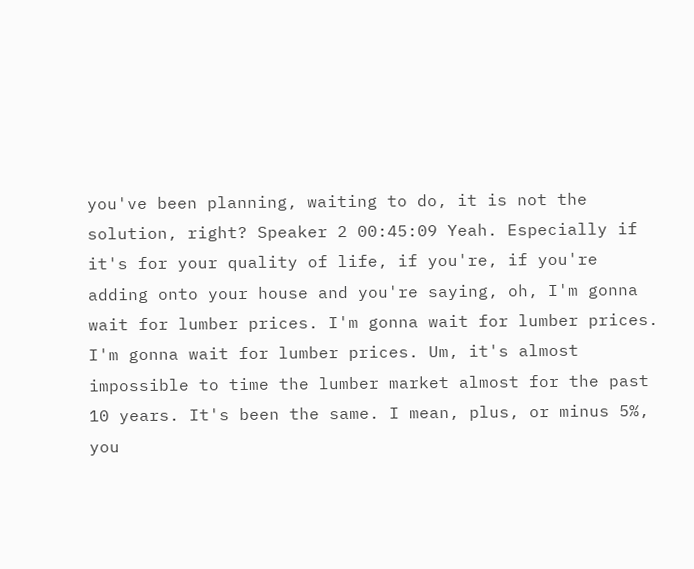you've been planning, waiting to do, it is not the solution, right? Speaker 2 00:45:09 Yeah. Especially if it's for your quality of life, if you're, if you're adding onto your house and you're saying, oh, I'm gonna wait for lumber prices. I'm gonna wait for lumber prices. I'm gonna wait for lumber prices. Um, it's almost impossible to time the lumber market almost for the past 10 years. It's been the same. I mean, plus, or minus 5%, you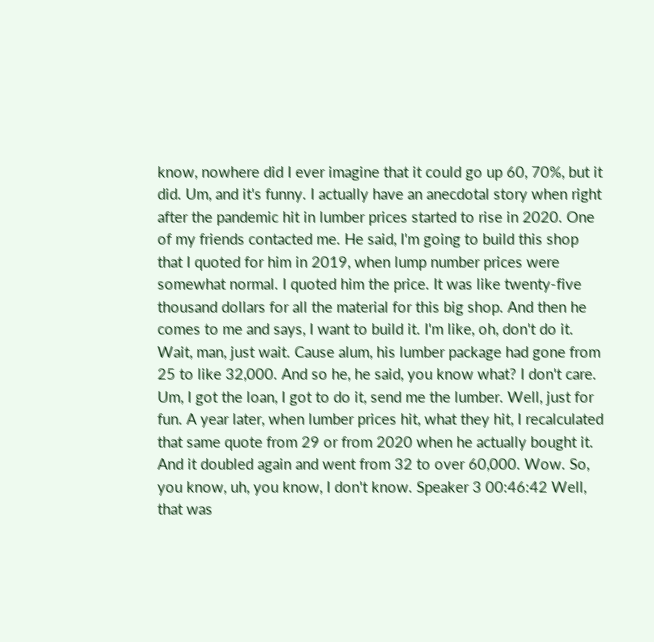know, nowhere did I ever imagine that it could go up 60, 70%, but it did. Um, and it's funny. I actually have an anecdotal story when right after the pandemic hit in lumber prices started to rise in 2020. One of my friends contacted me. He said, I'm going to build this shop that I quoted for him in 2019, when lump number prices were somewhat normal. I quoted him the price. It was like twenty-five thousand dollars for all the material for this big shop. And then he comes to me and says, I want to build it. I'm like, oh, don't do it. Wait, man, just wait. Cause alum, his lumber package had gone from 25 to like 32,000. And so he, he said, you know what? I don't care. Um, I got the loan, I got to do it, send me the lumber. Well, just for fun. A year later, when lumber prices hit, what they hit, I recalculated that same quote from 29 or from 2020 when he actually bought it. And it doubled again and went from 32 to over 60,000. Wow. So, you know, uh, you know, I don't know. Speaker 3 00:46:42 Well, that was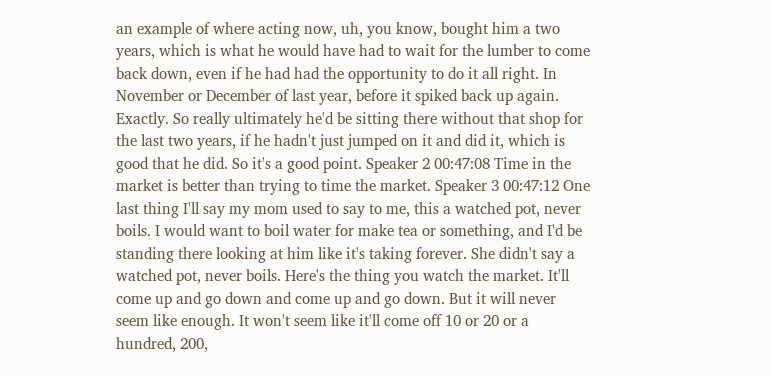an example of where acting now, uh, you know, bought him a two years, which is what he would have had to wait for the lumber to come back down, even if he had had the opportunity to do it all right. In November or December of last year, before it spiked back up again. Exactly. So really ultimately he'd be sitting there without that shop for the last two years, if he hadn't just jumped on it and did it, which is good that he did. So it's a good point. Speaker 2 00:47:08 Time in the market is better than trying to time the market. Speaker 3 00:47:12 One last thing I'll say my mom used to say to me, this a watched pot, never boils. I would want to boil water for make tea or something, and I'd be standing there looking at him like it's taking forever. She didn't say a watched pot, never boils. Here's the thing you watch the market. It'll come up and go down and come up and go down. But it will never seem like enough. It won't seem like it'll come off 10 or 20 or a hundred, 200,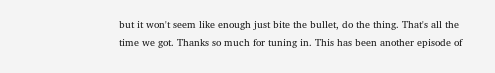but it won't seem like enough just bite the bullet, do the thing. That's all the time we got. Thanks so much for tuning in. This has been another episode of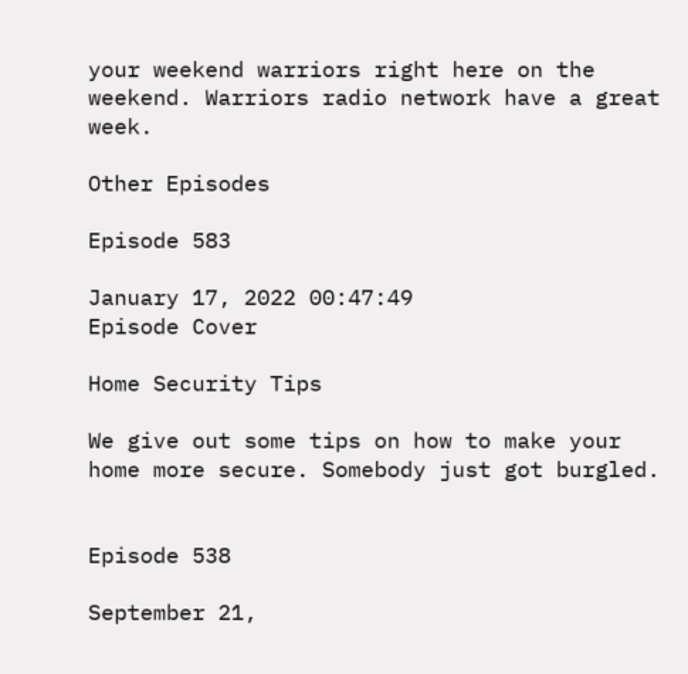your weekend warriors right here on the weekend. Warriors radio network have a great week.

Other Episodes

Episode 583

January 17, 2022 00:47:49
Episode Cover

Home Security Tips

We give out some tips on how to make your home more secure. Somebody just got burgled.


Episode 538

September 21,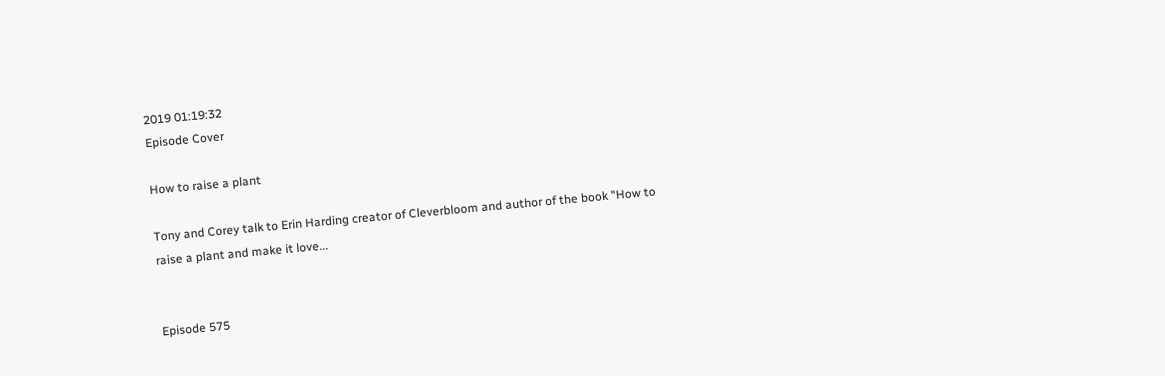2019 01:19:32
Episode Cover

How to raise a plant

Tony and Corey talk to Erin Harding creator of Cleverbloom and author of the book "How to raise a plant and make it love...


Episode 575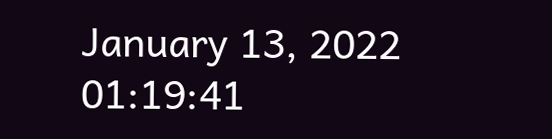January 13, 2022 01:19:41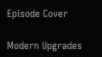Episode Cover

Modern Upgrades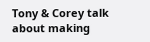Tony & Corey talk about making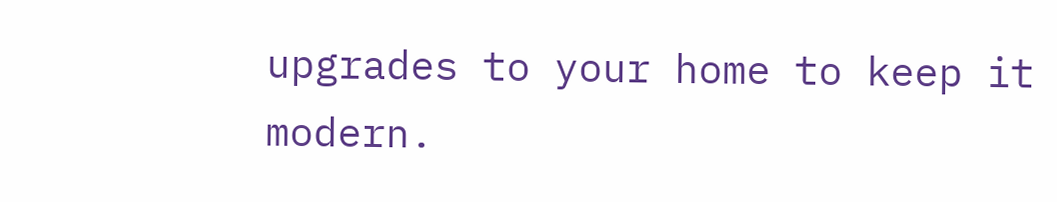upgrades to your home to keep it modern.